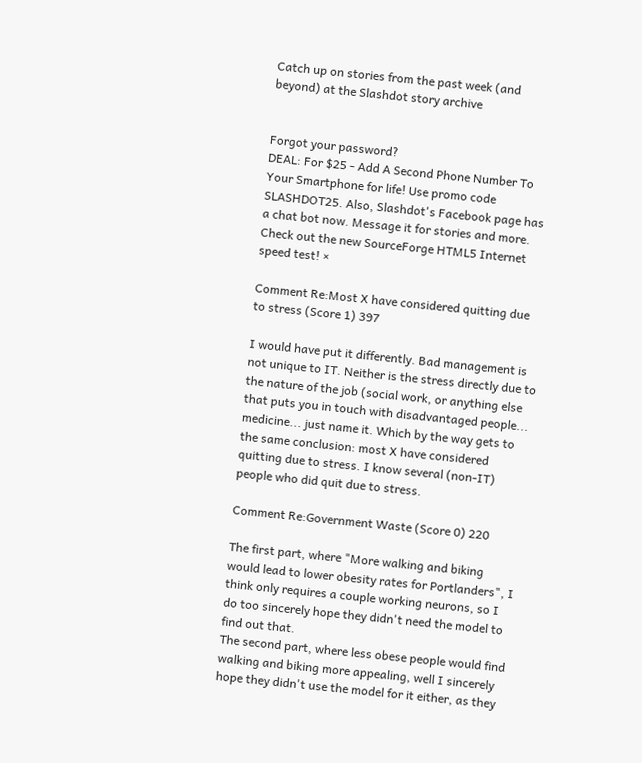Catch up on stories from the past week (and beyond) at the Slashdot story archive


Forgot your password?
DEAL: For $25 - Add A Second Phone Number To Your Smartphone for life! Use promo code SLASHDOT25. Also, Slashdot's Facebook page has a chat bot now. Message it for stories and more. Check out the new SourceForge HTML5 Internet speed test! ×

Comment Re:Most X have considered quitting due to stress (Score 1) 397

I would have put it differently. Bad management is not unique to IT. Neither is the stress directly due to the nature of the job (social work, or anything else that puts you in touch with disadvantaged people... medicine... just name it. Which by the way gets to the same conclusion: most X have considered quitting due to stress. I know several (non-IT) people who did quit due to stress.

Comment Re:Government Waste (Score 0) 220

The first part, where "More walking and biking would lead to lower obesity rates for Portlanders", I think only requires a couple working neurons, so I do too sincerely hope they didn't need the model to find out that.
The second part, where less obese people would find walking and biking more appealing, well I sincerely hope they didn't use the model for it either, as they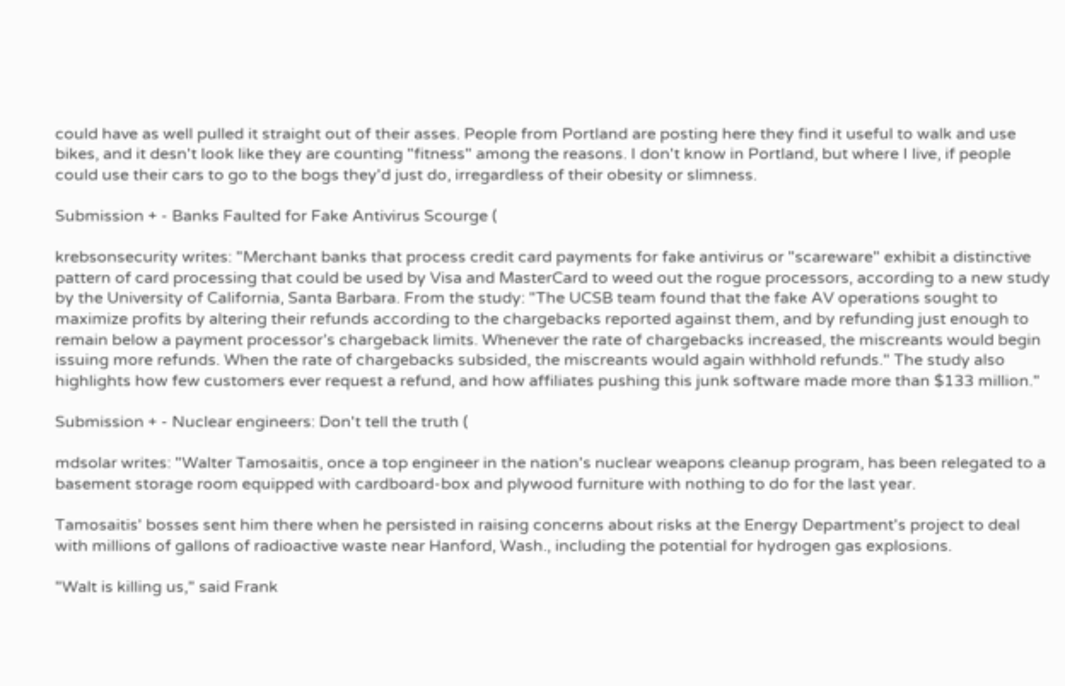could have as well pulled it straight out of their asses. People from Portland are posting here they find it useful to walk and use bikes, and it desn't look like they are counting "fitness" among the reasons. I don't know in Portland, but where I live, if people could use their cars to go to the bogs they'd just do, irregardless of their obesity or slimness.

Submission + - Banks Faulted for Fake Antivirus Scourge (

krebsonsecurity writes: "Merchant banks that process credit card payments for fake antivirus or "scareware" exhibit a distinctive pattern of card processing that could be used by Visa and MasterCard to weed out the rogue processors, according to a new study by the University of California, Santa Barbara. From the study: "The UCSB team found that the fake AV operations sought to maximize profits by altering their refunds according to the chargebacks reported against them, and by refunding just enough to remain below a payment processor’s chargeback limits. Whenever the rate of chargebacks increased, the miscreants would begin issuing more refunds. When the rate of chargebacks subsided, the miscreants would again withhold refunds." The study also highlights how few customers ever request a refund, and how affiliates pushing this junk software made more than $133 million."

Submission + - Nuclear engineers: Don't tell the truth (

mdsolar writes: "Walter Tamosaitis, once a top engineer in the nation's nuclear weapons cleanup program, has been relegated to a basement storage room equipped with cardboard-box and plywood furniture with nothing to do for the last year.

Tamosaitis' bosses sent him there when he persisted in raising concerns about risks at the Energy Department's project to deal with millions of gallons of radioactive waste near Hanford, Wash., including the potential for hydrogen gas explosions.

"Walt is killing us," said Frank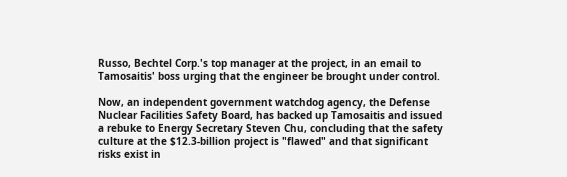Russo, Bechtel Corp.'s top manager at the project, in an email to Tamosaitis' boss urging that the engineer be brought under control.

Now, an independent government watchdog agency, the Defense Nuclear Facilities Safety Board, has backed up Tamosaitis and issued a rebuke to Energy Secretary Steven Chu, concluding that the safety culture at the $12.3-billion project is "flawed" and that significant risks exist in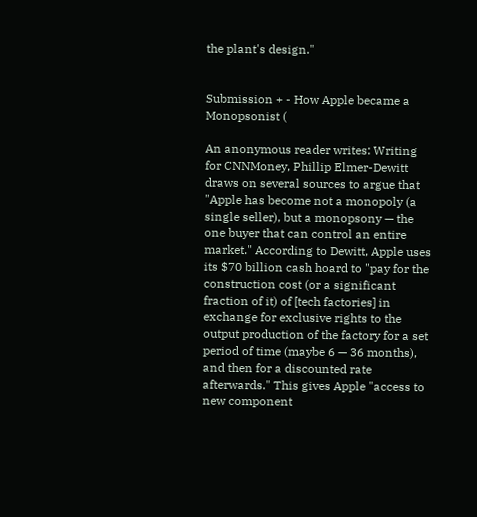the plant's design."


Submission + - How Apple became a Monopsonist (

An anonymous reader writes: Writing for CNNMoney, Phillip Elmer-Dewitt draws on several sources to argue that "Apple has become not a monopoly (a single seller), but a monopsony — the one buyer that can control an entire market." According to Dewitt, Apple uses its $70 billion cash hoard to "pay for the construction cost (or a significant fraction of it) of [tech factories] in exchange for exclusive rights to the output production of the factory for a set period of time (maybe 6 — 36 months), and then for a discounted rate afterwards." This gives Apple "access to new component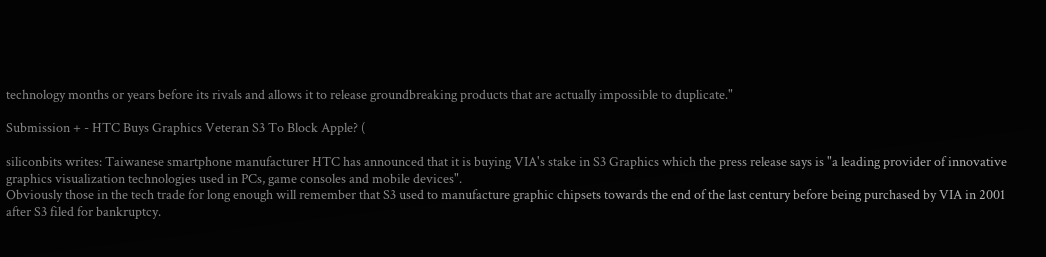technology months or years before its rivals and allows it to release groundbreaking products that are actually impossible to duplicate."

Submission + - HTC Buys Graphics Veteran S3 To Block Apple? (

siliconbits writes: Taiwanese smartphone manufacturer HTC has announced that it is buying VIA's stake in S3 Graphics which the press release says is "a leading provider of innovative graphics visualization technologies used in PCs, game consoles and mobile devices".
Obviously those in the tech trade for long enough will remember that S3 used to manufacture graphic chipsets towards the end of the last century before being purchased by VIA in 2001 after S3 filed for bankruptcy.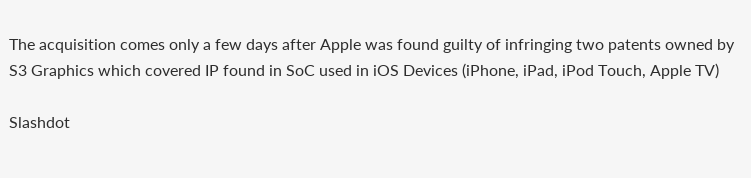The acquisition comes only a few days after Apple was found guilty of infringing two patents owned by S3 Graphics which covered IP found in SoC used in iOS Devices (iPhone, iPad, iPod Touch, Apple TV)

Slashdot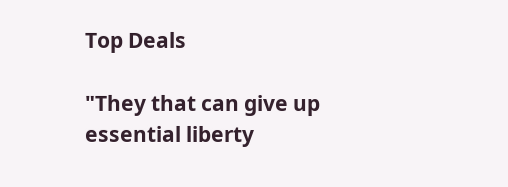Top Deals

"They that can give up essential liberty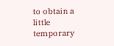to obtain a little temporary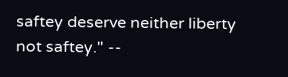saftey deserve neither liberty not saftey." --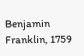Benjamin Franklin, 1759